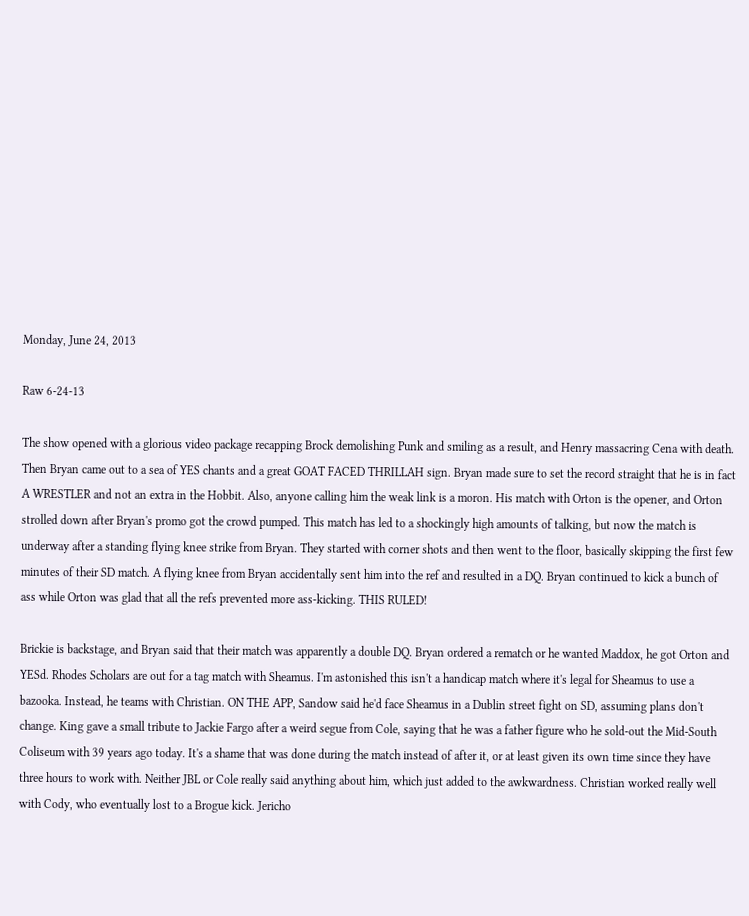Monday, June 24, 2013

Raw 6-24-13

The show opened with a glorious video package recapping Brock demolishing Punk and smiling as a result, and Henry massacring Cena with death. Then Bryan came out to a sea of YES chants and a great GOAT FACED THRILLAH sign. Bryan made sure to set the record straight that he is in fact A WRESTLER and not an extra in the Hobbit. Also, anyone calling him the weak link is a moron. His match with Orton is the opener, and Orton strolled down after Bryan's promo got the crowd pumped. This match has led to a shockingly high amounts of talking, but now the match is underway after a standing flying knee strike from Bryan. They started with corner shots and then went to the floor, basically skipping the first few minutes of their SD match. A flying knee from Bryan accidentally sent him into the ref and resulted in a DQ. Bryan continued to kick a bunch of ass while Orton was glad that all the refs prevented more ass-kicking. THIS RULED!

Brickie is backstage, and Bryan said that their match was apparently a double DQ. Bryan ordered a rematch or he wanted Maddox, he got Orton and YESd. Rhodes Scholars are out for a tag match with Sheamus. I'm astonished this isn't a handicap match where it's legal for Sheamus to use a bazooka. Instead, he teams with Christian. ON THE APP, Sandow said he'd face Sheamus in a Dublin street fight on SD, assuming plans don't change. King gave a small tribute to Jackie Fargo after a weird segue from Cole, saying that he was a father figure who he sold-out the Mid-South Coliseum with 39 years ago today. It's a shame that was done during the match instead of after it, or at least given its own time since they have three hours to work with. Neither JBL or Cole really said anything about him, which just added to the awkwardness. Christian worked really well with Cody, who eventually lost to a Brogue kick. Jericho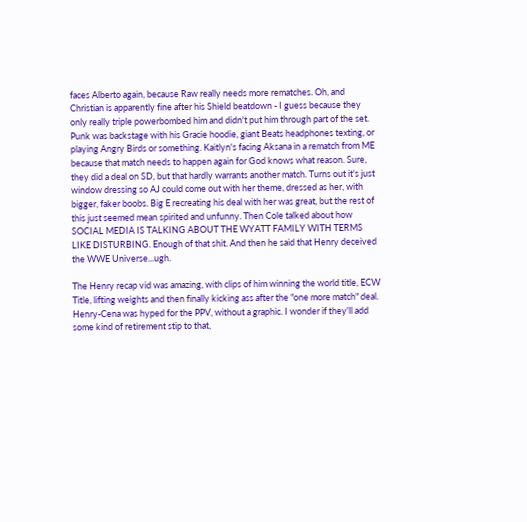faces Alberto again, because Raw really needs more rematches. Oh, and Christian is apparently fine after his Shield beatdown - I guess because they only really triple powerbombed him and didn't put him through part of the set.
Punk was backstage with his Gracie hoodie, giant Beats headphones texting, or playing Angry Birds or something. Kaitlyn's facing Aksana in a rematch from ME because that match needs to happen again for God knows what reason. Sure, they did a deal on SD, but that hardly warrants another match. Turns out it's just window dressing so AJ could come out with her theme, dressed as her, with bigger, faker boobs. Big E recreating his deal with her was great, but the rest of this just seemed mean spirited and unfunny. Then Cole talked about how SOCIAL MEDIA IS TALKING ABOUT THE WYATT FAMILY WITH TERMS LIKE DISTURBING. Enough of that shit. And then he said that Henry deceived the WWE Universe...ugh.

The Henry recap vid was amazing, with clips of him winning the world title, ECW Title, lifting weights and then finally kicking ass after the "one more match" deal. Henry-Cena was hyped for the PPV, without a graphic. I wonder if they'll add some kind of retirement stip to that,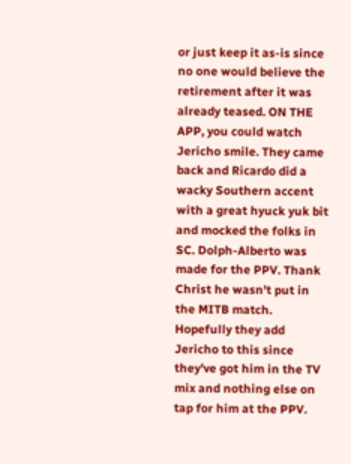or just keep it as-is since no one would believe the retirement after it was already teased. ON THE APP, you could watch Jericho smile. They came back and Ricardo did a wacky Southern accent with a great hyuck yuk bit and mocked the folks in SC. Dolph-Alberto was made for the PPV. Thank Christ he wasn't put in the MITB match. Hopefully they add Jericho to this since they've got him in the TV mix and nothing else on tap for him at the PPV.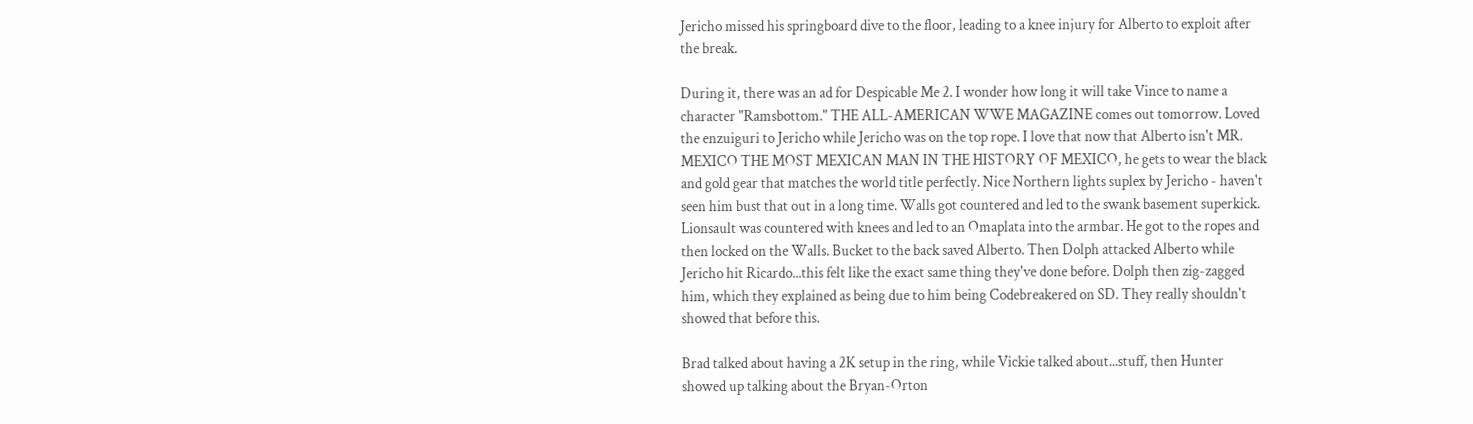Jericho missed his springboard dive to the floor, leading to a knee injury for Alberto to exploit after the break.

During it, there was an ad for Despicable Me 2. I wonder how long it will take Vince to name a character "Ramsbottom." THE ALL-AMERICAN WWE MAGAZINE comes out tomorrow. Loved the enzuiguri to Jericho while Jericho was on the top rope. I love that now that Alberto isn't MR. MEXICO THE MOST MEXICAN MAN IN THE HISTORY OF MEXICO, he gets to wear the black and gold gear that matches the world title perfectly. Nice Northern lights suplex by Jericho - haven't seen him bust that out in a long time. Walls got countered and led to the swank basement superkick. Lionsault was countered with knees and led to an Omaplata into the armbar. He got to the ropes and then locked on the Walls. Bucket to the back saved Alberto. Then Dolph attacked Alberto while Jericho hit Ricardo...this felt like the exact same thing they've done before. Dolph then zig-zagged him, which they explained as being due to him being Codebreakered on SD. They really shouldn't showed that before this.

Brad talked about having a 2K setup in the ring, while Vickie talked about...stuff, then Hunter showed up talking about the Bryan-Orton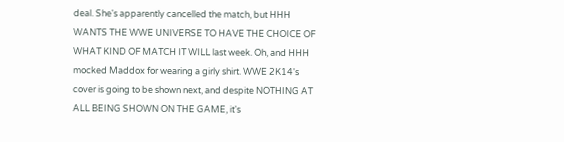deal. She's apparently cancelled the match, but HHH WANTS THE WWE UNIVERSE TO HAVE THE CHOICE OF WHAT KIND OF MATCH IT WILL last week. Oh, and HHH mocked Maddox for wearing a girly shirt. WWE 2K14's cover is going to be shown next, and despite NOTHING AT ALL BEING SHOWN ON THE GAME, it's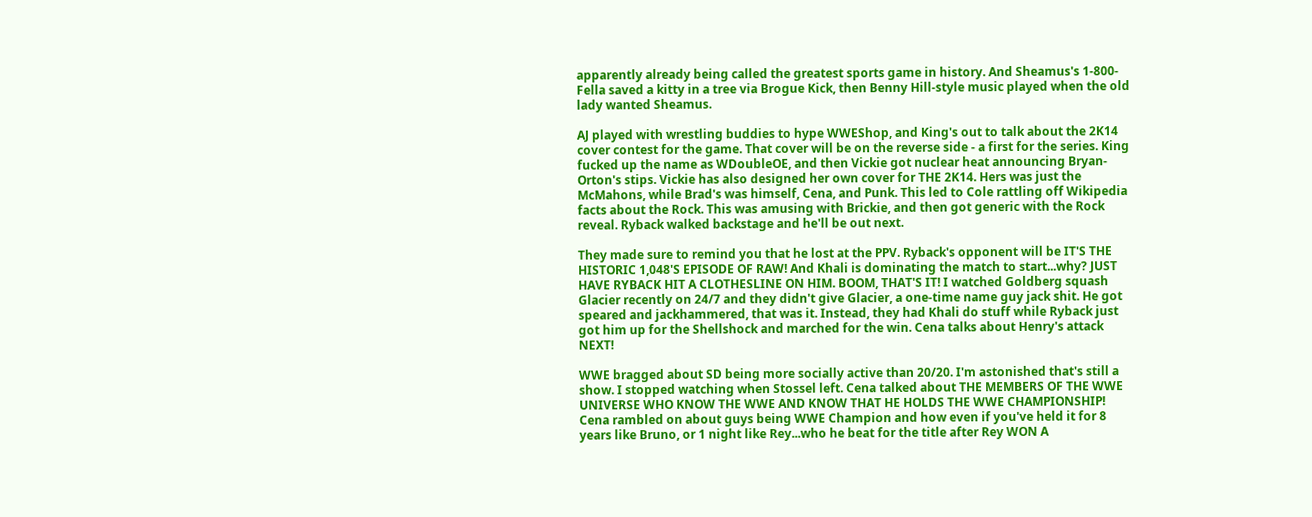apparently already being called the greatest sports game in history. And Sheamus's 1-800-Fella saved a kitty in a tree via Brogue Kick, then Benny Hill-style music played when the old lady wanted Sheamus.

AJ played with wrestling buddies to hype WWEShop, and King's out to talk about the 2K14 cover contest for the game. That cover will be on the reverse side - a first for the series. King fucked up the name as WDoubleOE, and then Vickie got nuclear heat announcing Bryan-Orton's stips. Vickie has also designed her own cover for THE 2K14. Hers was just the McMahons, while Brad's was himself, Cena, and Punk. This led to Cole rattling off Wikipedia facts about the Rock. This was amusing with Brickie, and then got generic with the Rock reveal. Ryback walked backstage and he'll be out next.

They made sure to remind you that he lost at the PPV. Ryback's opponent will be IT'S THE HISTORIC 1,048'S EPISODE OF RAW! And Khali is dominating the match to start...why? JUST HAVE RYBACK HIT A CLOTHESLINE ON HIM. BOOM, THAT'S IT! I watched Goldberg squash Glacier recently on 24/7 and they didn't give Glacier, a one-time name guy jack shit. He got speared and jackhammered, that was it. Instead, they had Khali do stuff while Ryback just got him up for the Shellshock and marched for the win. Cena talks about Henry's attack NEXT!

WWE bragged about SD being more socially active than 20/20. I'm astonished that's still a show. I stopped watching when Stossel left. Cena talked about THE MEMBERS OF THE WWE UNIVERSE WHO KNOW THE WWE AND KNOW THAT HE HOLDS THE WWE CHAMPIONSHIP! Cena rambled on about guys being WWE Champion and how even if you've held it for 8 years like Bruno, or 1 night like Rey...who he beat for the title after Rey WON A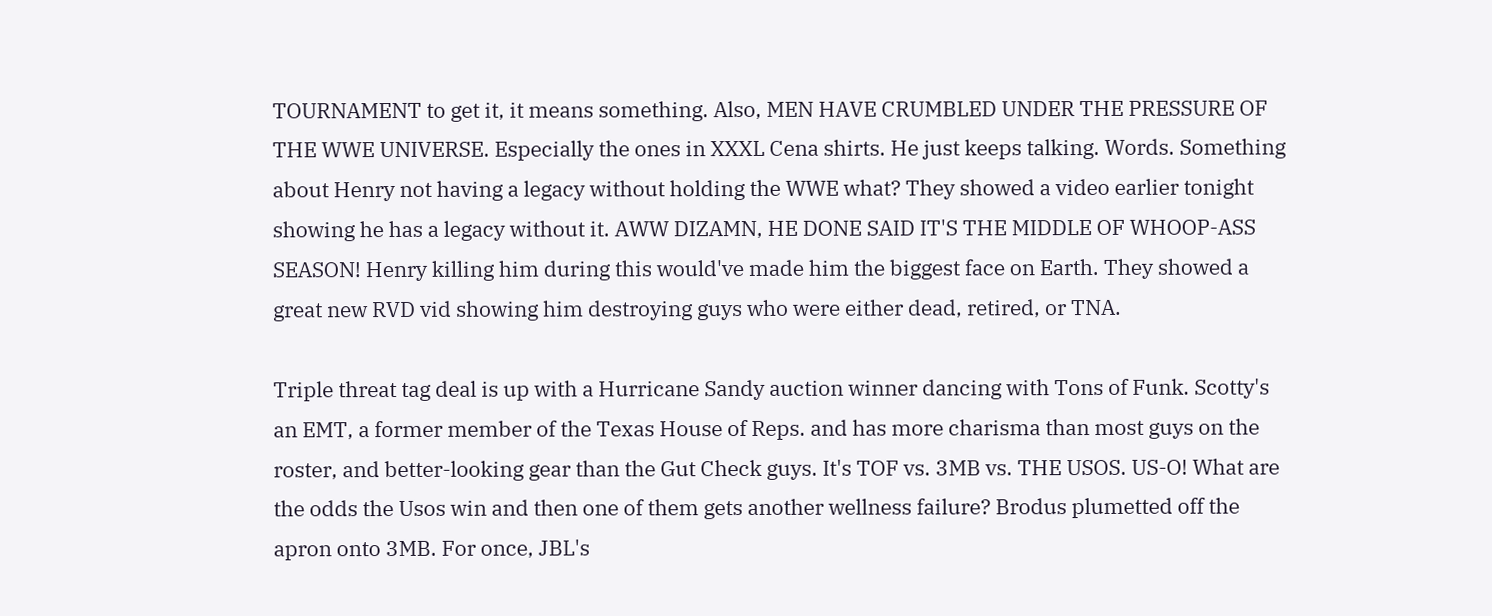TOURNAMENT to get it, it means something. Also, MEN HAVE CRUMBLED UNDER THE PRESSURE OF THE WWE UNIVERSE. Especially the ones in XXXL Cena shirts. He just keeps talking. Words. Something about Henry not having a legacy without holding the WWE what? They showed a video earlier tonight showing he has a legacy without it. AWW DIZAMN, HE DONE SAID IT'S THE MIDDLE OF WHOOP-ASS SEASON! Henry killing him during this would've made him the biggest face on Earth. They showed a great new RVD vid showing him destroying guys who were either dead, retired, or TNA.

Triple threat tag deal is up with a Hurricane Sandy auction winner dancing with Tons of Funk. Scotty's an EMT, a former member of the Texas House of Reps. and has more charisma than most guys on the roster, and better-looking gear than the Gut Check guys. It's TOF vs. 3MB vs. THE USOS. US-O! What are the odds the Usos win and then one of them gets another wellness failure? Brodus plumetted off the apron onto 3MB. For once, JBL's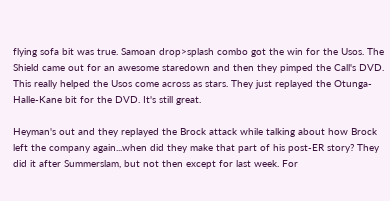flying sofa bit was true. Samoan drop>splash combo got the win for the Usos. The Shield came out for an awesome staredown and then they pimped the Call's DVD. This really helped the Usos come across as stars. They just replayed the Otunga-Halle-Kane bit for the DVD. It's still great.

Heyman's out and they replayed the Brock attack while talking about how Brock left the company again...when did they make that part of his post-ER story? They did it after Summerslam, but not then except for last week. For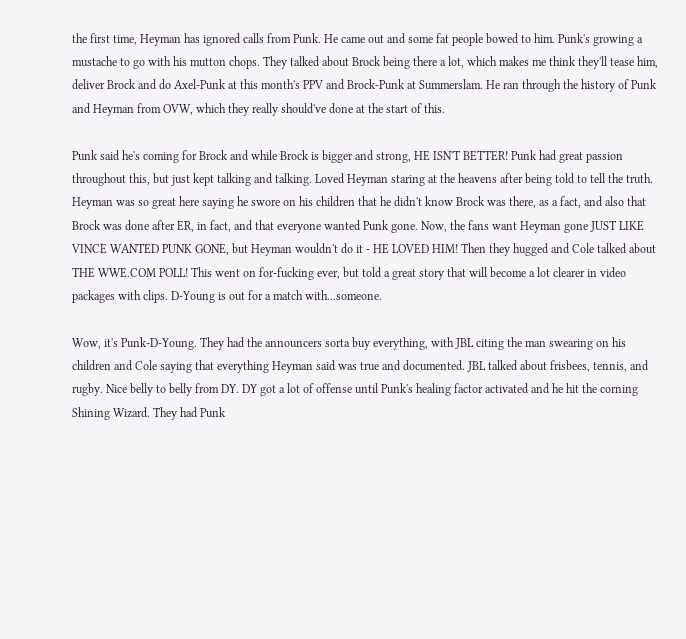the first time, Heyman has ignored calls from Punk. He came out and some fat people bowed to him. Punk's growing a mustache to go with his mutton chops. They talked about Brock being there a lot, which makes me think they'll tease him, deliver Brock and do Axel-Punk at this month's PPV and Brock-Punk at Summerslam. He ran through the history of Punk and Heyman from OVW, which they really should've done at the start of this.

Punk said he's coming for Brock and while Brock is bigger and strong, HE ISN'T BETTER! Punk had great passion throughout this, but just kept talking and talking. Loved Heyman staring at the heavens after being told to tell the truth. Heyman was so great here saying he swore on his children that he didn't know Brock was there, as a fact, and also that Brock was done after ER, in fact, and that everyone wanted Punk gone. Now, the fans want Heyman gone JUST LIKE VINCE WANTED PUNK GONE, but Heyman wouldn't do it - HE LOVED HIM! Then they hugged and Cole talked about THE WWE.COM POLL! This went on for-fucking ever, but told a great story that will become a lot clearer in video packages with clips. D-Young is out for a match with...someone.

Wow, it's Punk-D-Young. They had the announcers sorta buy everything, with JBL citing the man swearing on his children and Cole saying that everything Heyman said was true and documented. JBL talked about frisbees, tennis, and rugby. Nice belly to belly from DY. DY got a lot of offense until Punk's healing factor activated and he hit the corning Shining Wizard. They had Punk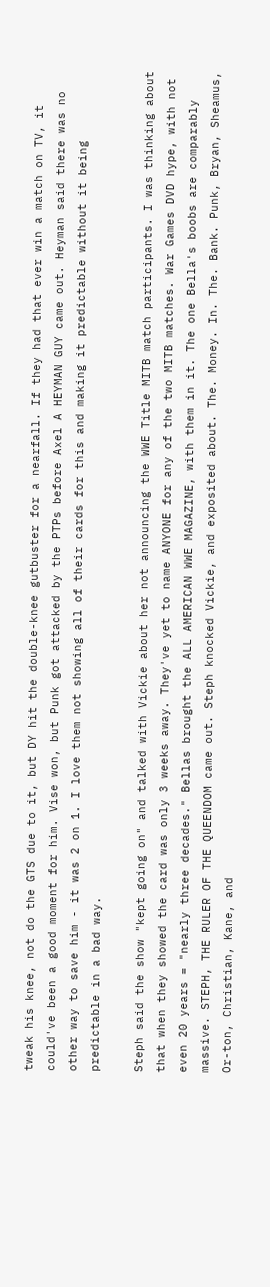tweak his knee, not do the GTS due to it, but DY hit the double-knee gutbuster for a nearfall. If they had that ever win a match on TV, it could've been a good moment for him. Vise won, but Punk got attacked by the PTPs before Axel A HEYMAN GUY came out. Heyman said there was no other way to save him - it was 2 on 1. I love them not showing all of their cards for this and making it predictable without it being predictable in a bad way.

Steph said the show "kept going on" and talked with Vickie about her not announcing the WWE Title MITB match participants. I was thinking about that when they showed the card was only 3 weeks away. They've yet to name ANYONE for any of the two MITB matches. War Games DVD hype, with not even 20 years = "nearly three decades." Bellas brought the ALL AMERICAN WWE MAGAZINE, with them in it. The one Bella's boobs are comparably massive. STEPH, THE RULER OF THE QUEENDOM came out. Steph knocked Vickie, and exposited about. The. Money. In. The. Bank. Punk, Bryan, Sheamus, Or-ton, Christian, Kane, and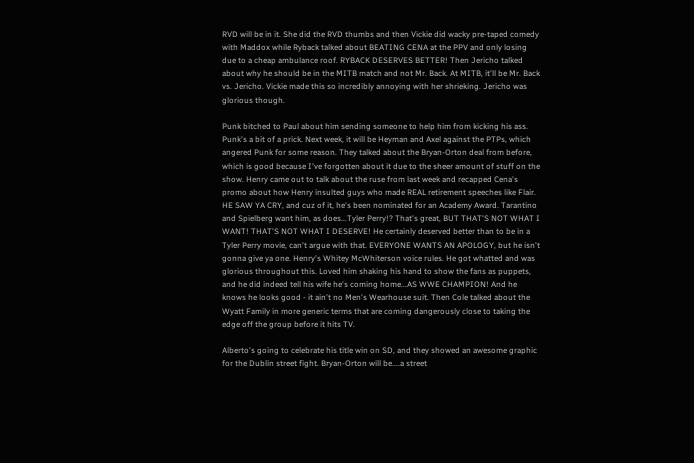RVD will be in it. She did the RVD thumbs and then Vickie did wacky pre-taped comedy with Maddox while Ryback talked about BEATING CENA at the PPV and only losing due to a cheap ambulance roof. RYBACK DESERVES BETTER! Then Jericho talked about why he should be in the MITB match and not Mr. Back. At MITB, it'll be Mr. Back vs. Jericho. Vickie made this so incredibly annoying with her shrieking. Jericho was glorious though.

Punk bitched to Paul about him sending someone to help him from kicking his ass. Punk's a bit of a prick. Next week, it will be Heyman and Axel against the PTPs, which angered Punk for some reason. They talked about the Bryan-Orton deal from before, which is good because I've forgotten about it due to the sheer amount of stuff on the show. Henry came out to talk about the ruse from last week and recapped Cena's promo about how Henry insulted guys who made REAL retirement speeches like Flair. HE SAW YA CRY, and cuz of it, he's been nominated for an Academy Award. Tarantino and Spielberg want him, as does...Tyler Perry!? That's great, BUT THAT'S NOT WHAT I WANT! THAT'S NOT WHAT I DESERVE! He certainly deserved better than to be in a Tyler Perry movie, can't argue with that. EVERYONE WANTS AN APOLOGY, but he isn't gonna give ya one. Henry's Whitey McWhiterson voice rules. He got whatted and was glorious throughout this. Loved him shaking his hand to show the fans as puppets, and he did indeed tell his wife he's coming home...AS WWE CHAMPION! And he knows he looks good - it ain't no Men's Wearhouse suit. Then Cole talked about the Wyatt Family in more generic terms that are coming dangerously close to taking the edge off the group before it hits TV.

Alberto's going to celebrate his title win on SD, and they showed an awesome graphic for the Dublin street fight. Bryan-Orton will be....a street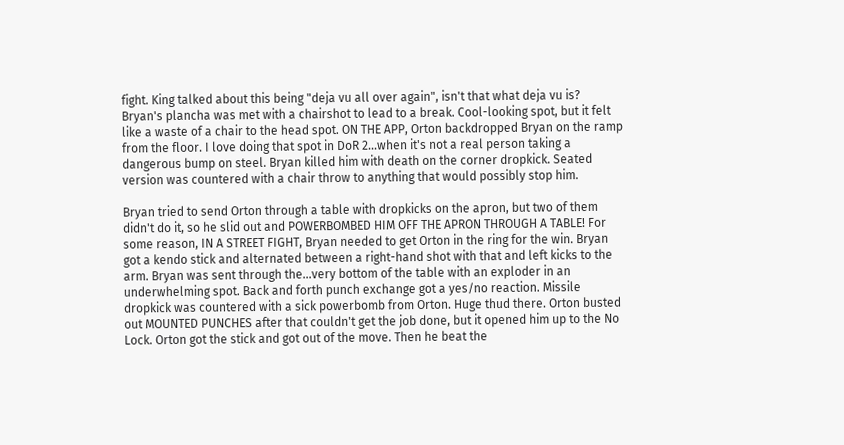fight. King talked about this being "deja vu all over again", isn't that what deja vu is? Bryan's plancha was met with a chairshot to lead to a break. Cool-looking spot, but it felt like a waste of a chair to the head spot. ON THE APP, Orton backdropped Bryan on the ramp from the floor. I love doing that spot in DoR 2...when it's not a real person taking a dangerous bump on steel. Bryan killed him with death on the corner dropkick. Seated version was countered with a chair throw to anything that would possibly stop him.

Bryan tried to send Orton through a table with dropkicks on the apron, but two of them didn't do it, so he slid out and POWERBOMBED HIM OFF THE APRON THROUGH A TABLE! For some reason, IN A STREET FIGHT, Bryan needed to get Orton in the ring for the win. Bryan got a kendo stick and alternated between a right-hand shot with that and left kicks to the arm. Bryan was sent through the...very bottom of the table with an exploder in an underwhelming spot. Back and forth punch exchange got a yes/no reaction. Missile dropkick was countered with a sick powerbomb from Orton. Huge thud there. Orton busted out MOUNTED PUNCHES after that couldn't get the job done, but it opened him up to the No Lock. Orton got the stick and got out of the move. Then he beat the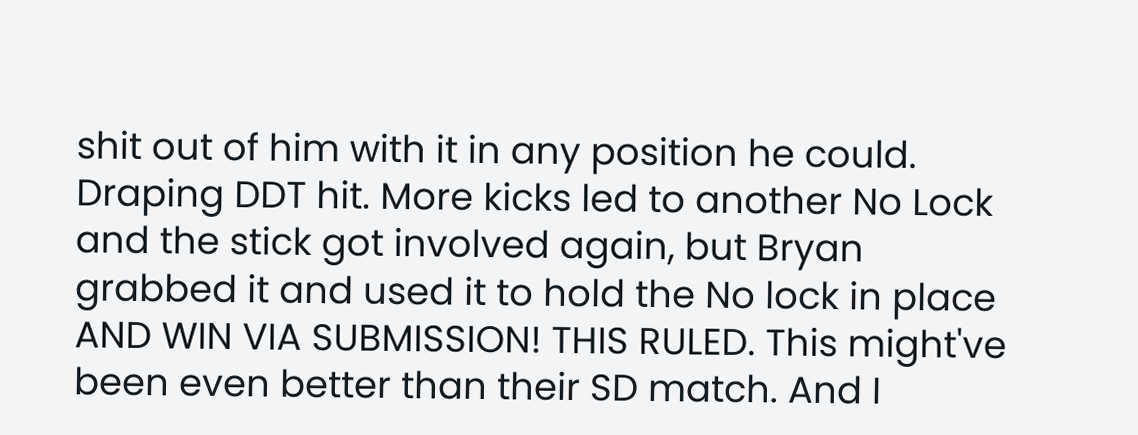shit out of him with it in any position he could. Draping DDT hit. More kicks led to another No Lock and the stick got involved again, but Bryan grabbed it and used it to hold the No lock in place AND WIN VIA SUBMISSION! THIS RULED. This might've been even better than their SD match. And I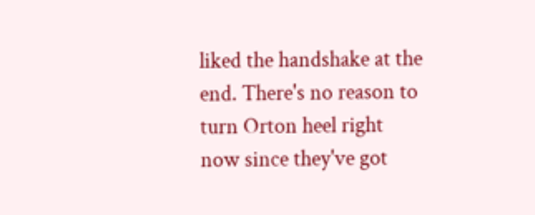liked the handshake at the end. There's no reason to turn Orton heel right now since they've got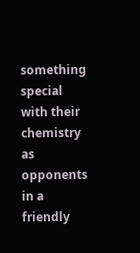something special with their chemistry as opponents in a friendly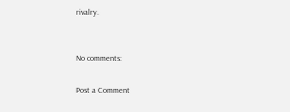rivalry.


No comments:

Post a Comment